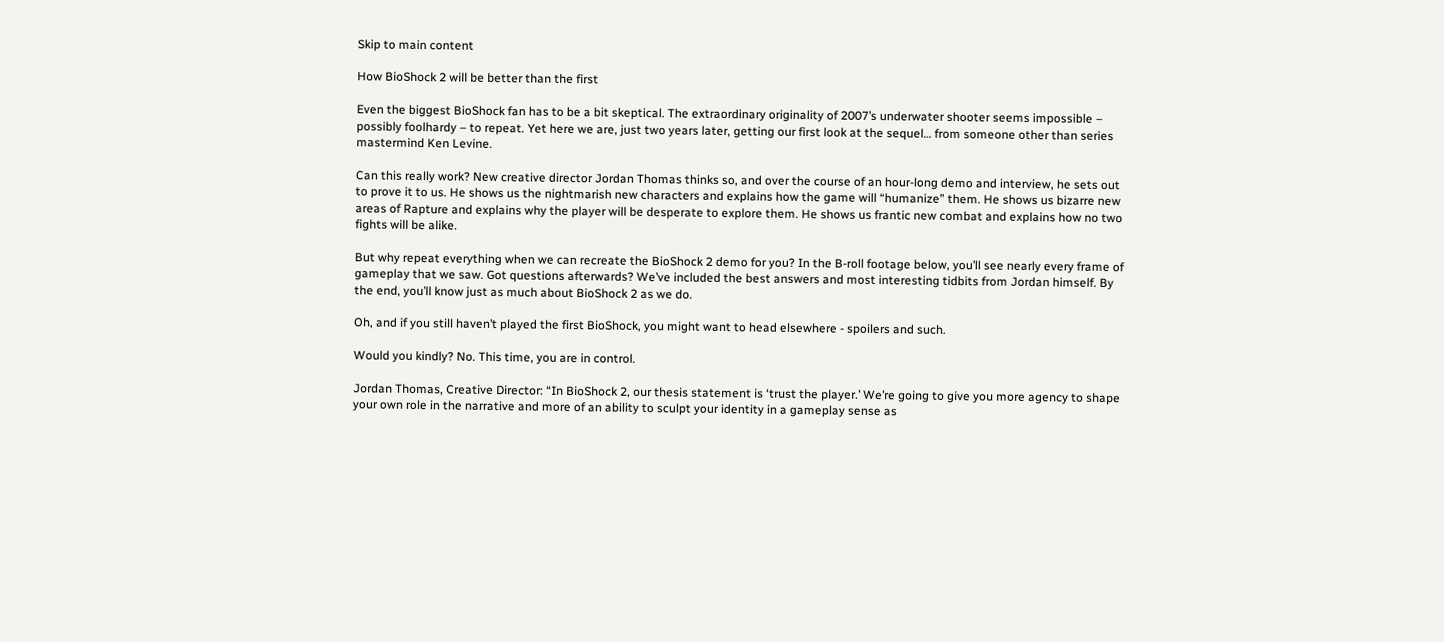Skip to main content

How BioShock 2 will be better than the first

Even the biggest BioShock fan has to be a bit skeptical. The extraordinary originality of 2007’s underwater shooter seems impossible – possibly foolhardy – to repeat. Yet here we are, just two years later, getting our first look at the sequel… from someone other than series mastermind Ken Levine.

Can this really work? New creative director Jordan Thomas thinks so, and over the course of an hour-long demo and interview, he sets out to prove it to us. He shows us the nightmarish new characters and explains how the game will “humanize” them. He shows us bizarre new areas of Rapture and explains why the player will be desperate to explore them. He shows us frantic new combat and explains how no two fights will be alike.

But why repeat everything when we can recreate the BioShock 2 demo for you? In the B-roll footage below, you’ll see nearly every frame of gameplay that we saw. Got questions afterwards? We’ve included the best answers and most interesting tidbits from Jordan himself. By the end, you’ll know just as much about BioShock 2 as we do.

Oh, and if you still haven’t played the first BioShock, you might want to head elsewhere - spoilers and such.

Would you kindly? No. This time, you are in control.

Jordan Thomas, Creative Director: “In BioShock 2, our thesis statement is ‘trust the player.’ We’re going to give you more agency to shape your own role in the narrative and more of an ability to sculpt your identity in a gameplay sense as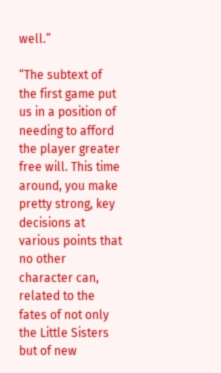well.”

“The subtext of the first game put us in a position of needing to afford the player greater free will. This time around, you make pretty strong, key decisions at various points that no other character can, related to the fates of not only the Little Sisters but of new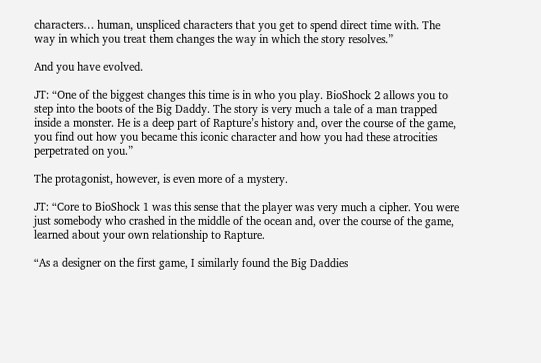characters… human, unspliced characters that you get to spend direct time with. The way in which you treat them changes the way in which the story resolves.”

And you have evolved.

JT: “One of the biggest changes this time is in who you play. BioShock 2 allows you to step into the boots of the Big Daddy. The story is very much a tale of a man trapped inside a monster. He is a deep part of Rapture’s history and, over the course of the game, you find out how you became this iconic character and how you had these atrocities perpetrated on you.”

The protagonist, however, is even more of a mystery.

JT: “Core to BioShock 1 was this sense that the player was very much a cipher. You were just somebody who crashed in the middle of the ocean and, over the course of the game, learned about your own relationship to Rapture.

“As a designer on the first game, I similarly found the Big Daddies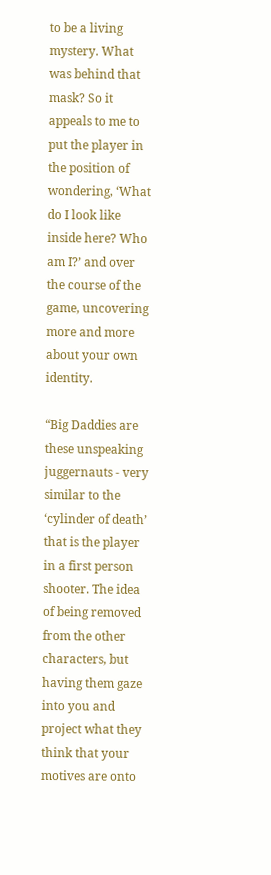to be a living mystery. What was behind that mask? So it appeals to me to put the player in the position of wondering, ‘What do I look like inside here? Who am I?’ and over the course of the game, uncovering more and more about your own identity.

“Big Daddies are these unspeaking juggernauts - very similar to the ‘cylinder of death’ that is the player in a first person shooter. The idea of being removed from the other characters, but having them gaze into you and project what they think that your motives are onto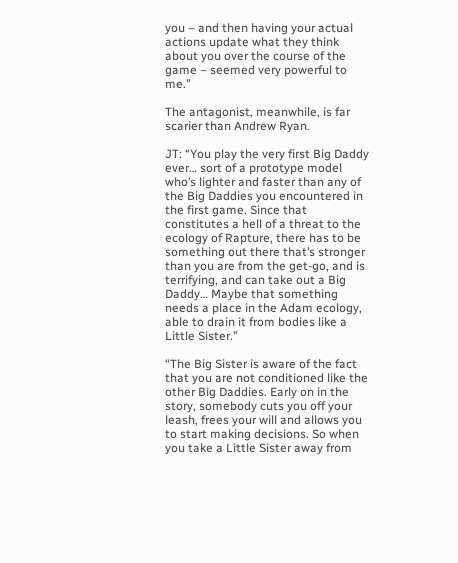you – and then having your actual actions update what they think about you over the course of the game – seemed very powerful to me.”

The antagonist, meanwhile, is far scarier than Andrew Ryan.

JT: “You play the very first Big Daddy ever… sort of a prototype model who’s lighter and faster than any of the Big Daddies you encountered in the first game. Since that constitutes a hell of a threat to the ecology of Rapture, there has to be something out there that’s stronger than you are from the get-go, and is terrifying, and can take out a Big Daddy… Maybe that something needs a place in the Adam ecology, able to drain it from bodies like a Little Sister.”

“The Big Sister is aware of the fact that you are not conditioned like the other Big Daddies. Early on in the story, somebody cuts you off your leash, frees your will and allows you to start making decisions. So when you take a Little Sister away from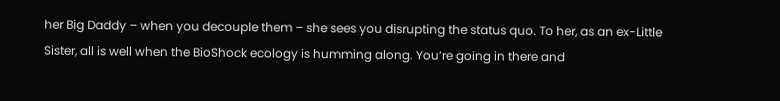her Big Daddy – when you decouple them – she sees you disrupting the status quo. To her, as an ex-Little Sister, all is well when the BioShock ecology is humming along. You’re going in there and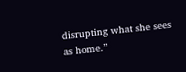disrupting what she sees as home.”